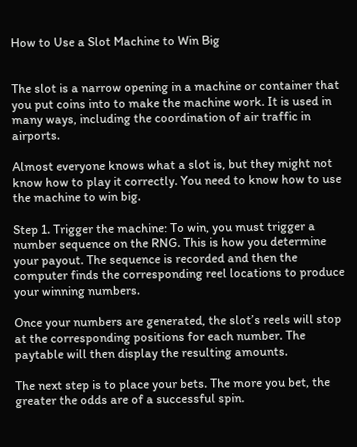How to Use a Slot Machine to Win Big


The slot is a narrow opening in a machine or container that you put coins into to make the machine work. It is used in many ways, including the coordination of air traffic in airports.

Almost everyone knows what a slot is, but they might not know how to play it correctly. You need to know how to use the machine to win big.

Step 1. Trigger the machine: To win, you must trigger a number sequence on the RNG. This is how you determine your payout. The sequence is recorded and then the computer finds the corresponding reel locations to produce your winning numbers.

Once your numbers are generated, the slot’s reels will stop at the corresponding positions for each number. The paytable will then display the resulting amounts.

The next step is to place your bets. The more you bet, the greater the odds are of a successful spin.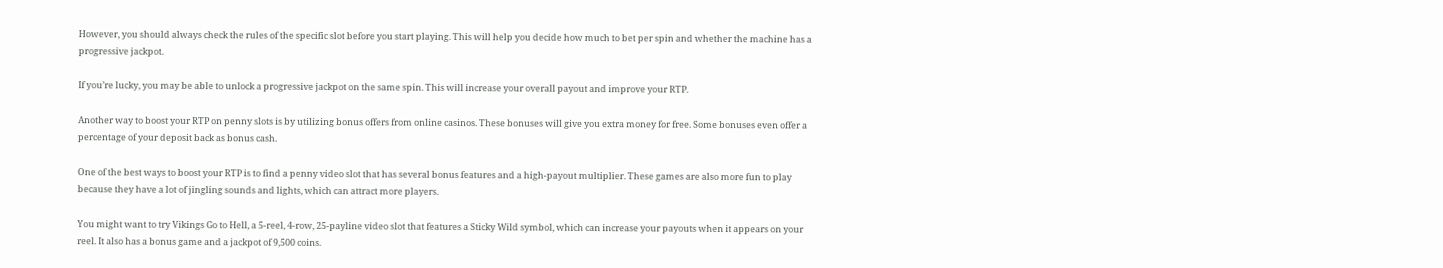However, you should always check the rules of the specific slot before you start playing. This will help you decide how much to bet per spin and whether the machine has a progressive jackpot.

If you’re lucky, you may be able to unlock a progressive jackpot on the same spin. This will increase your overall payout and improve your RTP.

Another way to boost your RTP on penny slots is by utilizing bonus offers from online casinos. These bonuses will give you extra money for free. Some bonuses even offer a percentage of your deposit back as bonus cash.

One of the best ways to boost your RTP is to find a penny video slot that has several bonus features and a high-payout multiplier. These games are also more fun to play because they have a lot of jingling sounds and lights, which can attract more players.

You might want to try Vikings Go to Hell, a 5-reel, 4-row, 25-payline video slot that features a Sticky Wild symbol, which can increase your payouts when it appears on your reel. It also has a bonus game and a jackpot of 9,500 coins.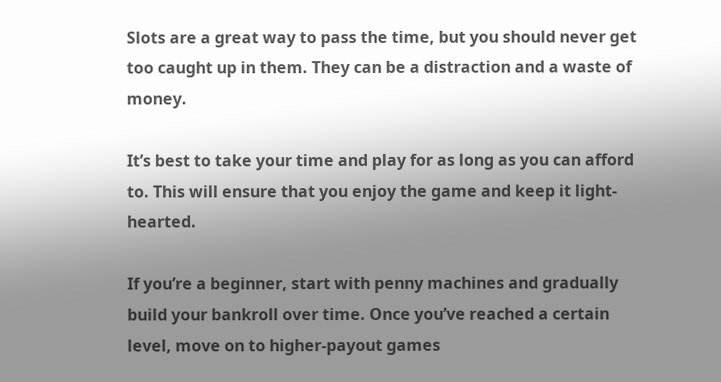Slots are a great way to pass the time, but you should never get too caught up in them. They can be a distraction and a waste of money.

It’s best to take your time and play for as long as you can afford to. This will ensure that you enjoy the game and keep it light-hearted.

If you’re a beginner, start with penny machines and gradually build your bankroll over time. Once you’ve reached a certain level, move on to higher-payout games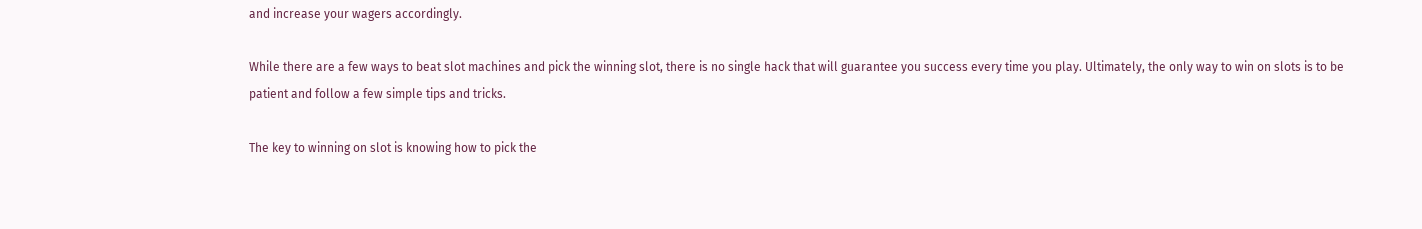and increase your wagers accordingly.

While there are a few ways to beat slot machines and pick the winning slot, there is no single hack that will guarantee you success every time you play. Ultimately, the only way to win on slots is to be patient and follow a few simple tips and tricks.

The key to winning on slot is knowing how to pick the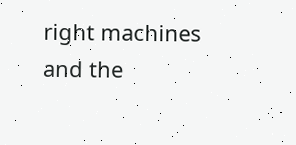right machines and the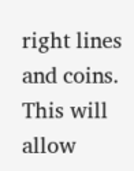right lines and coins. This will allow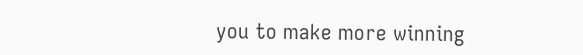you to make more winning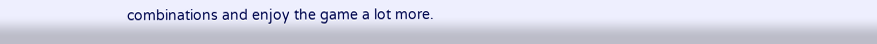combinations and enjoy the game a lot more.